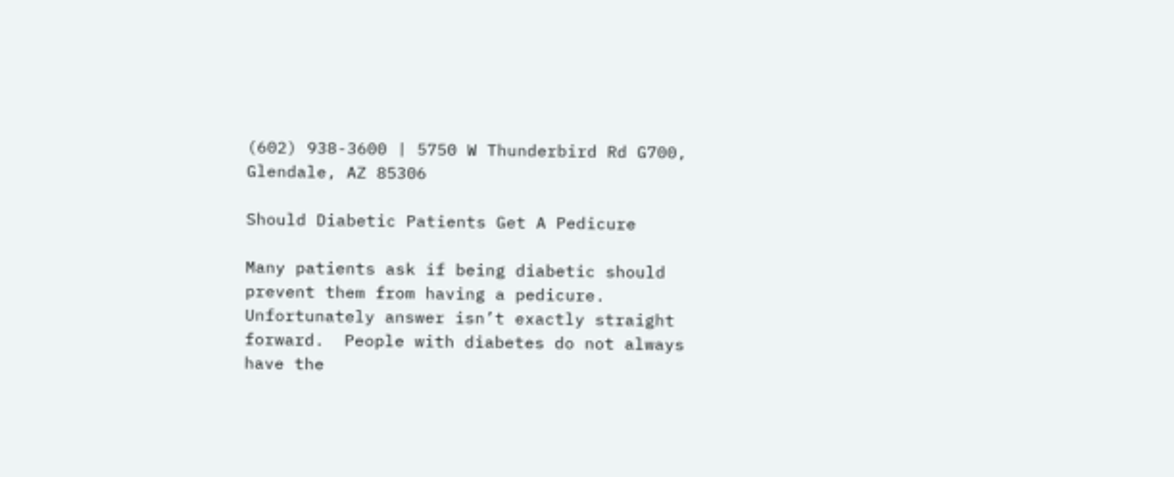(602) 938-3600 | 5750 W Thunderbird Rd G700, Glendale, AZ 85306

Should Diabetic Patients Get A Pedicure

Many patients ask if being diabetic should prevent them from having a pedicure.  Unfortunately answer isn’t exactly straight forward.  People with diabetes do not always have the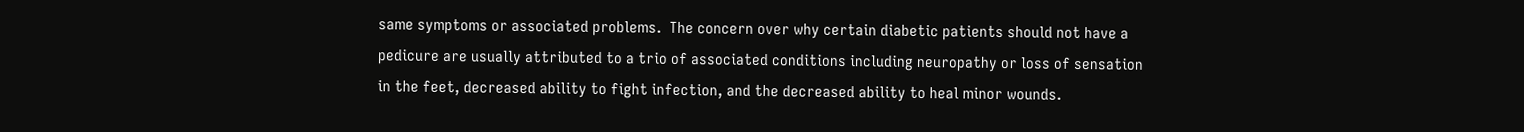same symptoms or associated problems.  The concern over why certain diabetic patients should not have a pedicure are usually attributed to a trio of associated conditions including neuropathy or loss of sensation in the feet, decreased ability to fight infection, and the decreased ability to heal minor wounds.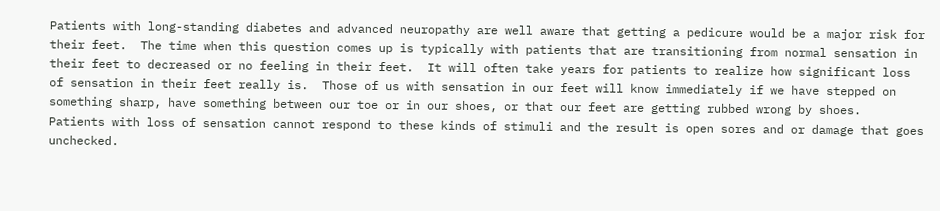Patients with long-standing diabetes and advanced neuropathy are well aware that getting a pedicure would be a major risk for their feet.  The time when this question comes up is typically with patients that are transitioning from normal sensation in their feet to decreased or no feeling in their feet.  It will often take years for patients to realize how significant loss of sensation in their feet really is.  Those of us with sensation in our feet will know immediately if we have stepped on something sharp, have something between our toe or in our shoes, or that our feet are getting rubbed wrong by shoes.  Patients with loss of sensation cannot respond to these kinds of stimuli and the result is open sores and or damage that goes unchecked.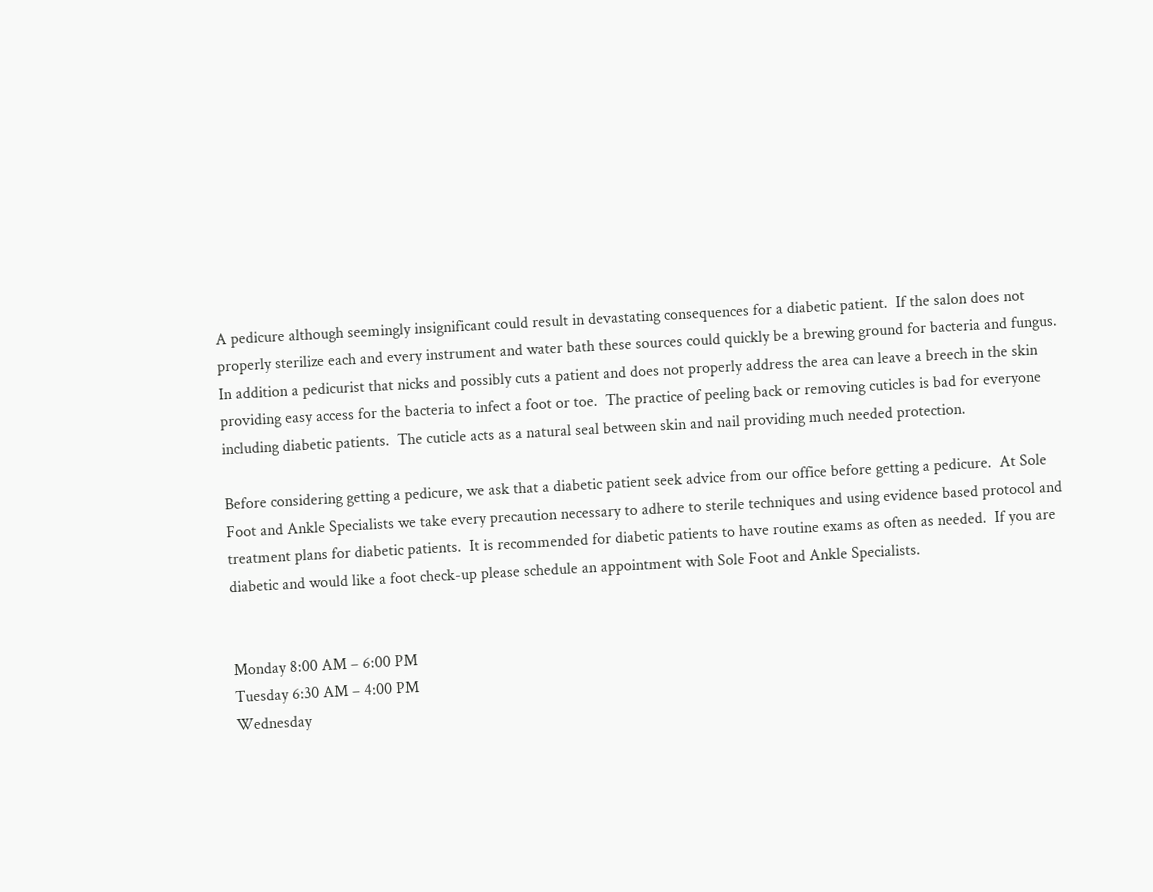A pedicure although seemingly insignificant could result in devastating consequences for a diabetic patient.  If the salon does not properly sterilize each and every instrument and water bath these sources could quickly be a brewing ground for bacteria and fungus.  In addition a pedicurist that nicks and possibly cuts a patient and does not properly address the area can leave a breech in the skin providing easy access for the bacteria to infect a foot or toe.  The practice of peeling back or removing cuticles is bad for everyone including diabetic patients.  The cuticle acts as a natural seal between skin and nail providing much needed protection.

Before considering getting a pedicure, we ask that a diabetic patient seek advice from our office before getting a pedicure.  At Sole Foot and Ankle Specialists we take every precaution necessary to adhere to sterile techniques and using evidence based protocol and treatment plans for diabetic patients.  It is recommended for diabetic patients to have routine exams as often as needed.  If you are diabetic and would like a foot check-up please schedule an appointment with Sole Foot and Ankle Specialists.


Monday 8:00 AM – 6:00 PM
Tuesday 6:30 AM – 4:00 PM
Wednesday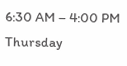6:30 AM – 4:00 PM
Thursday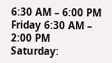6:30 AM – 6:00 PM
Friday 6:30 AM – 2:00 PM
Saturday: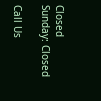Closed
Sunday: Closed

Call Us